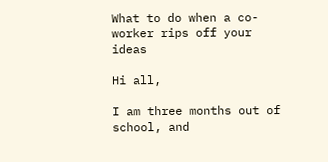What to do when a co-worker rips off your ideas

Hi all,

I am three months out of school, and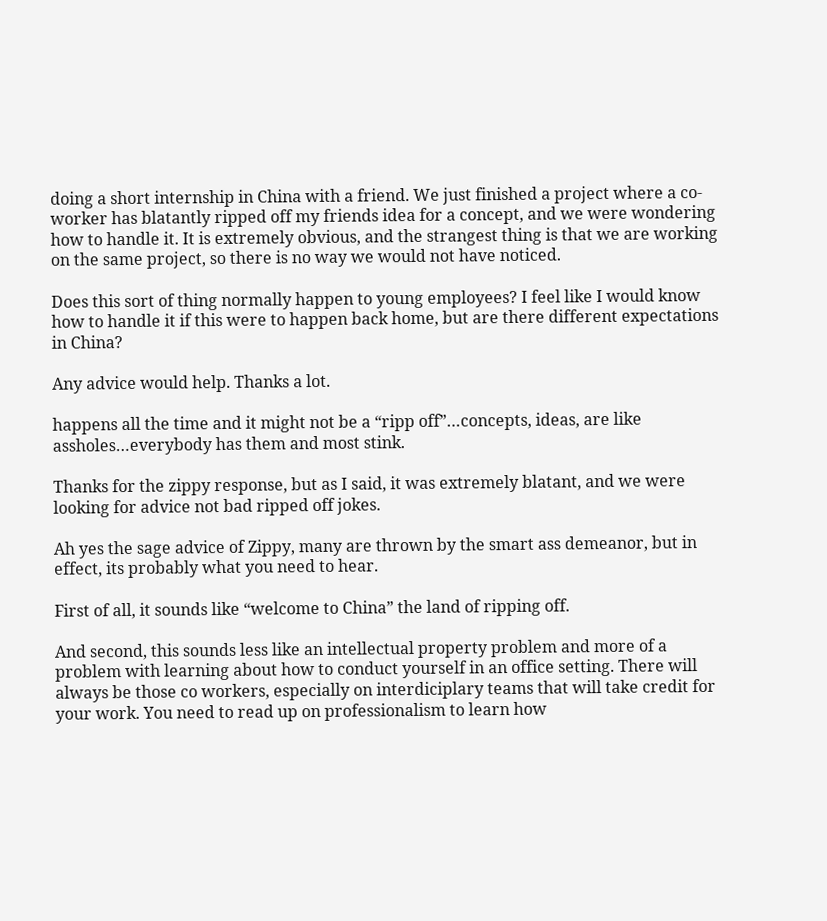doing a short internship in China with a friend. We just finished a project where a co-worker has blatantly ripped off my friends idea for a concept, and we were wondering how to handle it. It is extremely obvious, and the strangest thing is that we are working on the same project, so there is no way we would not have noticed.

Does this sort of thing normally happen to young employees? I feel like I would know how to handle it if this were to happen back home, but are there different expectations in China?

Any advice would help. Thanks a lot.

happens all the time and it might not be a “ripp off”…concepts, ideas, are like assholes…everybody has them and most stink.

Thanks for the zippy response, but as I said, it was extremely blatant, and we were looking for advice not bad ripped off jokes.

Ah yes the sage advice of Zippy, many are thrown by the smart ass demeanor, but in effect, its probably what you need to hear.

First of all, it sounds like “welcome to China” the land of ripping off.

And second, this sounds less like an intellectual property problem and more of a problem with learning about how to conduct yourself in an office setting. There will always be those co workers, especially on interdiciplary teams that will take credit for your work. You need to read up on professionalism to learn how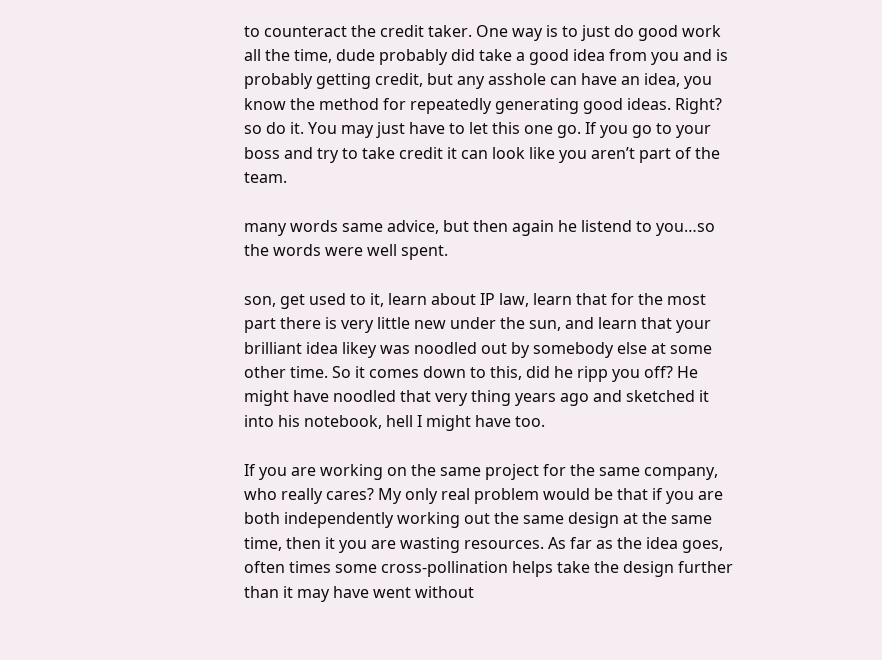to counteract the credit taker. One way is to just do good work all the time, dude probably did take a good idea from you and is probably getting credit, but any asshole can have an idea, you know the method for repeatedly generating good ideas. Right? so do it. You may just have to let this one go. If you go to your boss and try to take credit it can look like you aren’t part of the team.

many words same advice, but then again he listend to you…so the words were well spent.

son, get used to it, learn about IP law, learn that for the most part there is very little new under the sun, and learn that your brilliant idea likey was noodled out by somebody else at some other time. So it comes down to this, did he ripp you off? He might have noodled that very thing years ago and sketched it into his notebook, hell I might have too.

If you are working on the same project for the same company, who really cares? My only real problem would be that if you are both independently working out the same design at the same time, then it you are wasting resources. As far as the idea goes, often times some cross-pollination helps take the design further than it may have went without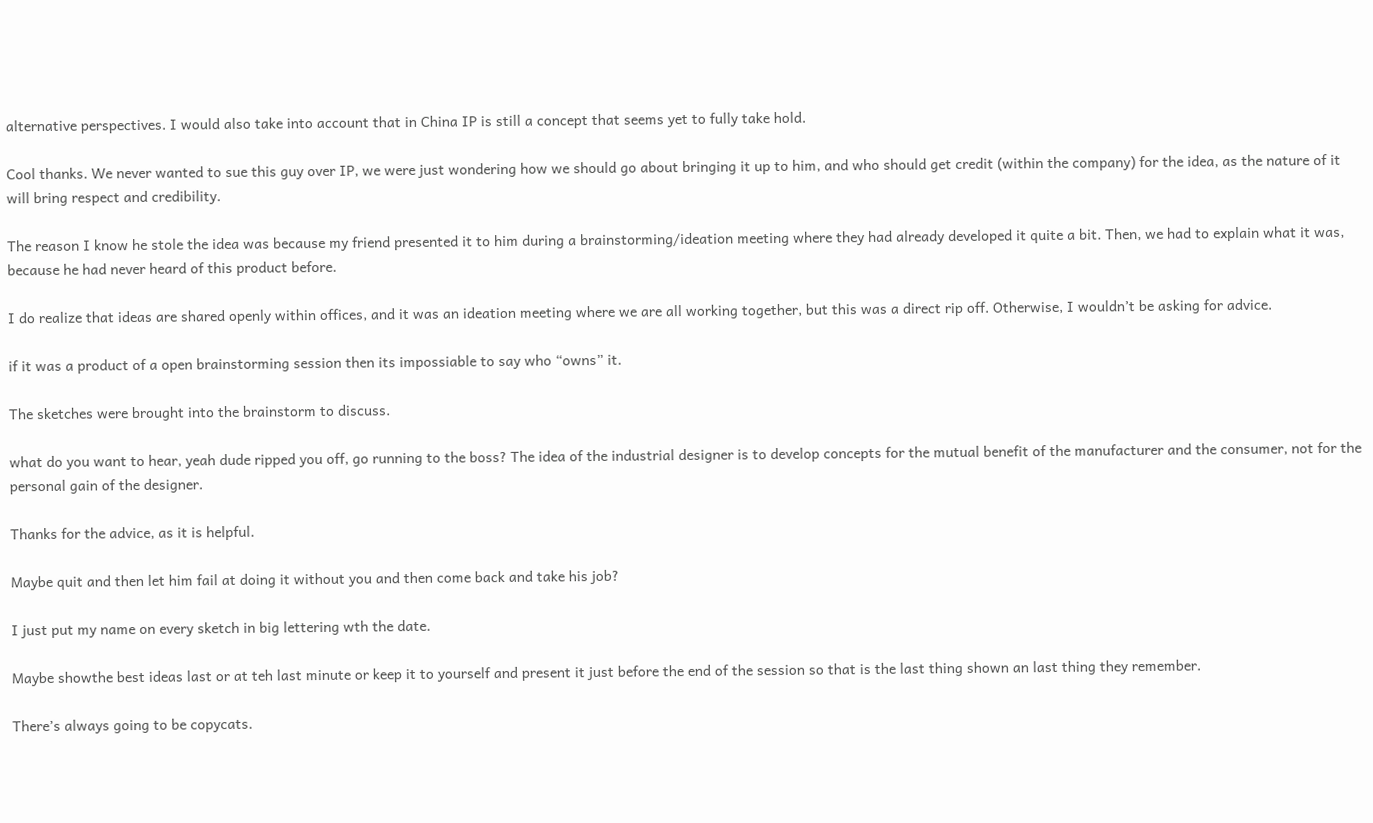alternative perspectives. I would also take into account that in China IP is still a concept that seems yet to fully take hold.

Cool thanks. We never wanted to sue this guy over IP, we were just wondering how we should go about bringing it up to him, and who should get credit (within the company) for the idea, as the nature of it will bring respect and credibility.

The reason I know he stole the idea was because my friend presented it to him during a brainstorming/ideation meeting where they had already developed it quite a bit. Then, we had to explain what it was, because he had never heard of this product before.

I do realize that ideas are shared openly within offices, and it was an ideation meeting where we are all working together, but this was a direct rip off. Otherwise, I wouldn’t be asking for advice.

if it was a product of a open brainstorming session then its impossiable to say who “owns” it.

The sketches were brought into the brainstorm to discuss.

what do you want to hear, yeah dude ripped you off, go running to the boss? The idea of the industrial designer is to develop concepts for the mutual benefit of the manufacturer and the consumer, not for the personal gain of the designer.

Thanks for the advice, as it is helpful.

Maybe quit and then let him fail at doing it without you and then come back and take his job?

I just put my name on every sketch in big lettering wth the date.

Maybe showthe best ideas last or at teh last minute or keep it to yourself and present it just before the end of the session so that is the last thing shown an last thing they remember.

There’s always going to be copycats.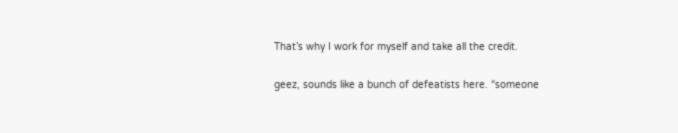That’s why I work for myself and take all the credit.

geez, sounds like a bunch of defeatists here. “someone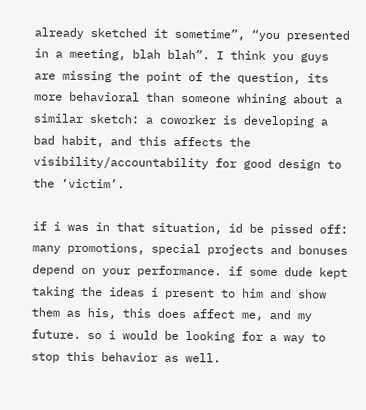already sketched it sometime”, “you presented in a meeting, blah blah”. I think you guys are missing the point of the question, its more behavioral than someone whining about a similar sketch: a coworker is developing a bad habit, and this affects the visibility/accountability for good design to the ‘victim’.

if i was in that situation, id be pissed off: many promotions, special projects and bonuses depend on your performance. if some dude kept taking the ideas i present to him and show them as his, this does affect me, and my future. so i would be looking for a way to stop this behavior as well.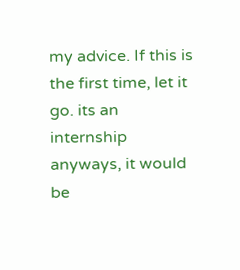my advice. If this is the first time, let it go. its an internship anyways, it would be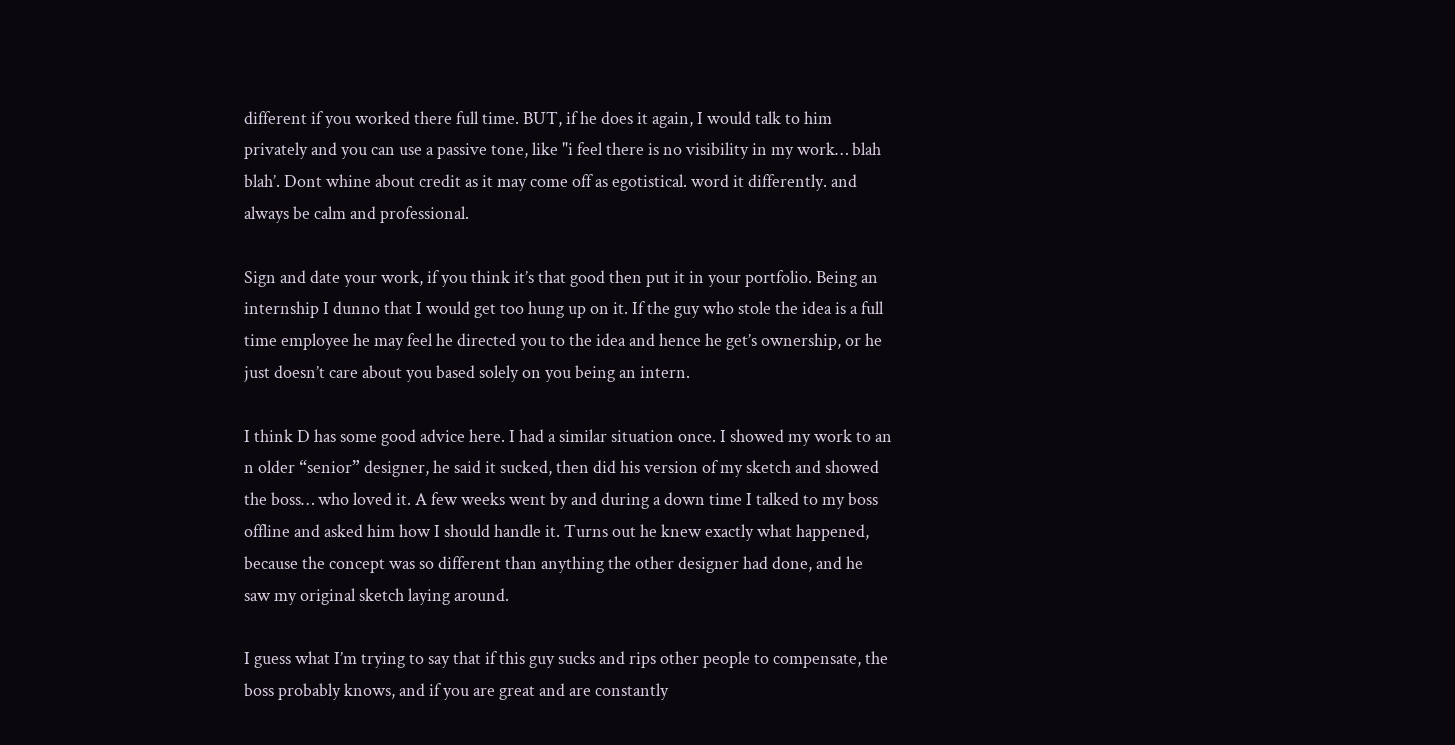different if you worked there full time. BUT, if he does it again, I would talk to him privately and you can use a passive tone, like "i feel there is no visibility in my work… blah blah’. Dont whine about credit as it may come off as egotistical. word it differently. and always be calm and professional.

Sign and date your work, if you think it’s that good then put it in your portfolio. Being an internship I dunno that I would get too hung up on it. If the guy who stole the idea is a full time employee he may feel he directed you to the idea and hence he get’s ownership, or he just doesn’t care about you based solely on you being an intern.

I think D has some good advice here. I had a similar situation once. I showed my work to an n older “senior” designer, he said it sucked, then did his version of my sketch and showed the boss… who loved it. A few weeks went by and during a down time I talked to my boss offline and asked him how I should handle it. Turns out he knew exactly what happened, because the concept was so different than anything the other designer had done, and he saw my original sketch laying around.

I guess what I’m trying to say that if this guy sucks and rips other people to compensate, the boss probably knows, and if you are great and are constantly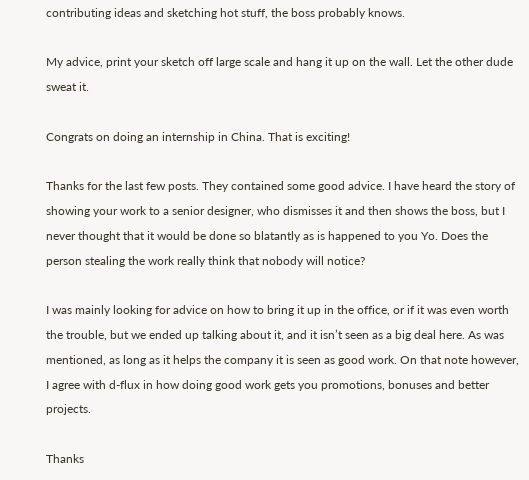contributing ideas and sketching hot stuff, the boss probably knows.

My advice, print your sketch off large scale and hang it up on the wall. Let the other dude sweat it.

Congrats on doing an internship in China. That is exciting!

Thanks for the last few posts. They contained some good advice. I have heard the story of showing your work to a senior designer, who dismisses it and then shows the boss, but I never thought that it would be done so blatantly as is happened to you Yo. Does the person stealing the work really think that nobody will notice?

I was mainly looking for advice on how to bring it up in the office, or if it was even worth the trouble, but we ended up talking about it, and it isn’t seen as a big deal here. As was mentioned, as long as it helps the company it is seen as good work. On that note however, I agree with d-flux in how doing good work gets you promotions, bonuses and better projects.

Thanks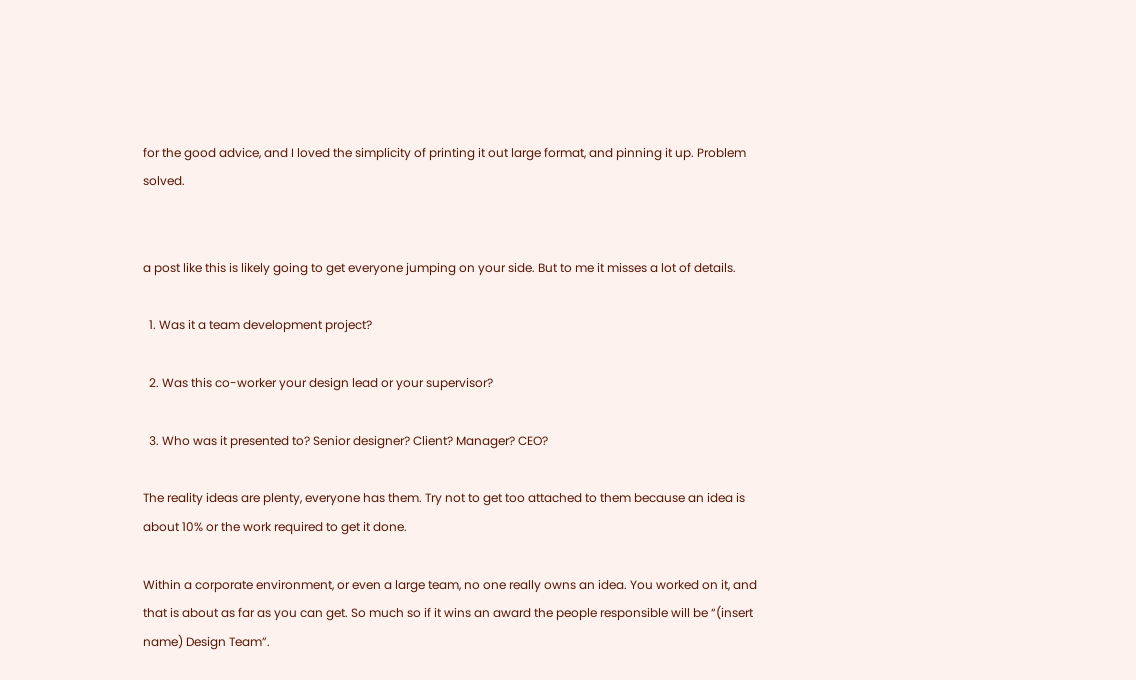for the good advice, and I loved the simplicity of printing it out large format, and pinning it up. Problem solved.


a post like this is likely going to get everyone jumping on your side. But to me it misses a lot of details.

  1. Was it a team development project?

  2. Was this co-worker your design lead or your supervisor?

  3. Who was it presented to? Senior designer? Client? Manager? CEO?

The reality ideas are plenty, everyone has them. Try not to get too attached to them because an idea is about 10% or the work required to get it done.

Within a corporate environment, or even a large team, no one really owns an idea. You worked on it, and that is about as far as you can get. So much so if it wins an award the people responsible will be “(insert name) Design Team”.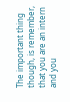The important thing though, is remember, that you are an intern and you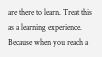are there to learn. Treat this as a learning experience. Because when you reach a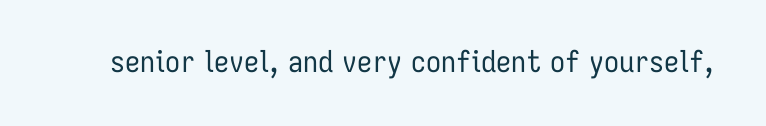senior level, and very confident of yourself,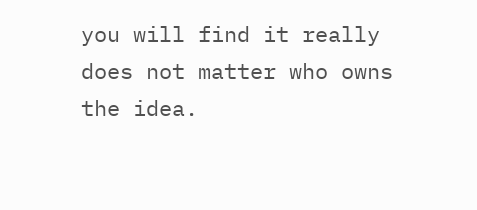you will find it really does not matter who owns the idea.